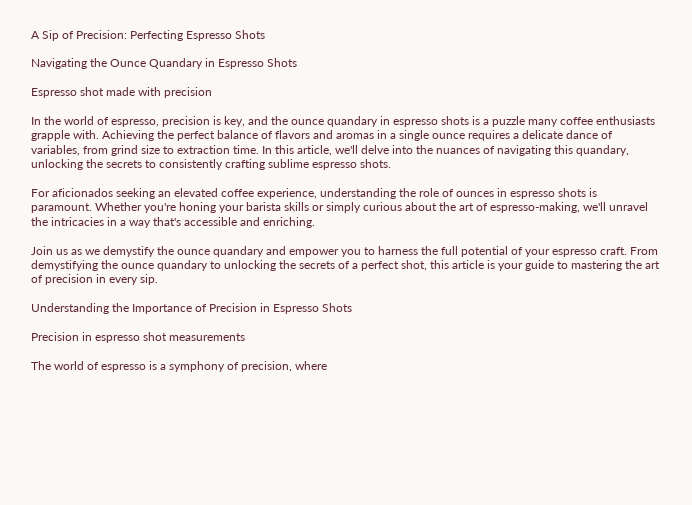A Sip of Precision: Perfecting Espresso Shots

Navigating the Ounce Quandary in Espresso Shots

Espresso shot made with precision

In the world of espresso, precision is key, and the ounce quandary in espresso shots is a puzzle many coffee enthusiasts grapple with. Achieving the perfect balance of flavors and aromas in a single ounce requires a delicate dance of variables, from grind size to extraction time. In this article, we'll delve into the nuances of navigating this quandary, unlocking the secrets to consistently crafting sublime espresso shots.

For aficionados seeking an elevated coffee experience, understanding the role of ounces in espresso shots is paramount. Whether you're honing your barista skills or simply curious about the art of espresso-making, we'll unravel the intricacies in a way that's accessible and enriching.

Join us as we demystify the ounce quandary and empower you to harness the full potential of your espresso craft. From demystifying the ounce quandary to unlocking the secrets of a perfect shot, this article is your guide to mastering the art of precision in every sip.

Understanding the Importance of Precision in Espresso Shots

Precision in espresso shot measurements

The world of espresso is a symphony of precision, where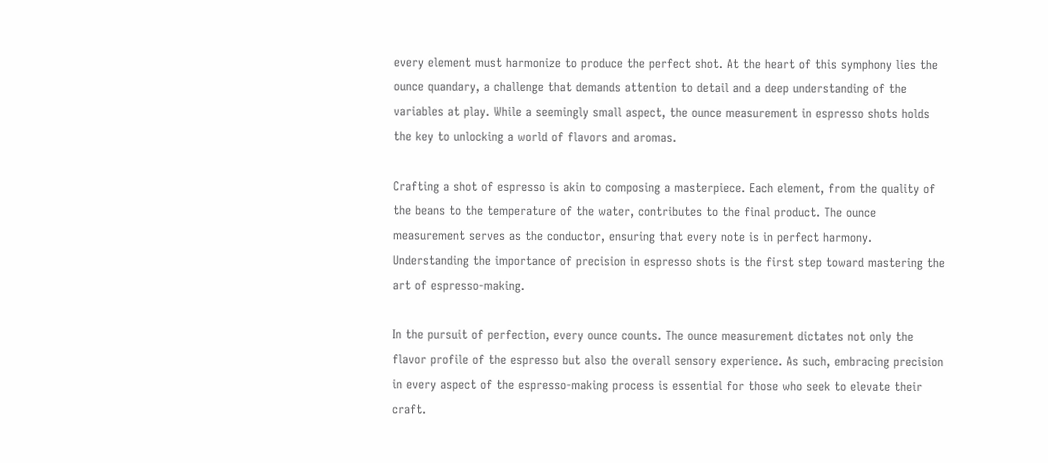every element must harmonize to produce the perfect shot. At the heart of this symphony lies the ounce quandary, a challenge that demands attention to detail and a deep understanding of the variables at play. While a seemingly small aspect, the ounce measurement in espresso shots holds the key to unlocking a world of flavors and aromas.

Crafting a shot of espresso is akin to composing a masterpiece. Each element, from the quality of the beans to the temperature of the water, contributes to the final product. The ounce measurement serves as the conductor, ensuring that every note is in perfect harmony. Understanding the importance of precision in espresso shots is the first step toward mastering the art of espresso-making.

In the pursuit of perfection, every ounce counts. The ounce measurement dictates not only the flavor profile of the espresso but also the overall sensory experience. As such, embracing precision in every aspect of the espresso-making process is essential for those who seek to elevate their craft.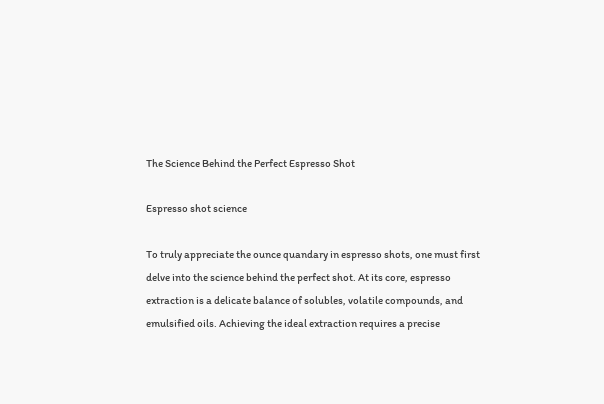The Science Behind the Perfect Espresso Shot

Espresso shot science

To truly appreciate the ounce quandary in espresso shots, one must first delve into the science behind the perfect shot. At its core, espresso extraction is a delicate balance of solubles, volatile compounds, and emulsified oils. Achieving the ideal extraction requires a precise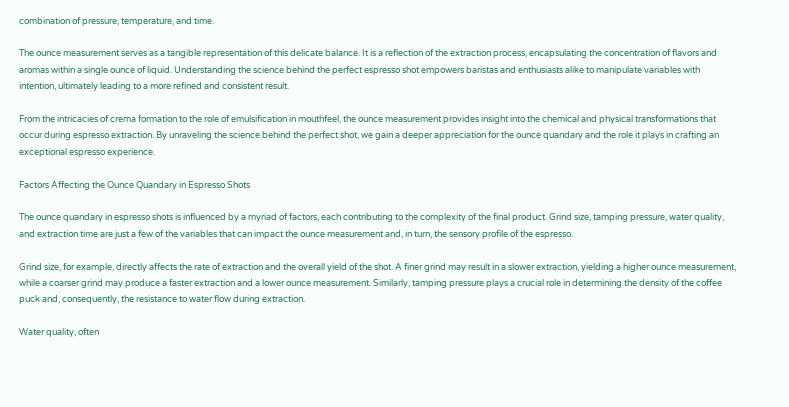combination of pressure, temperature, and time.

The ounce measurement serves as a tangible representation of this delicate balance. It is a reflection of the extraction process, encapsulating the concentration of flavors and aromas within a single ounce of liquid. Understanding the science behind the perfect espresso shot empowers baristas and enthusiasts alike to manipulate variables with intention, ultimately leading to a more refined and consistent result.

From the intricacies of crema formation to the role of emulsification in mouthfeel, the ounce measurement provides insight into the chemical and physical transformations that occur during espresso extraction. By unraveling the science behind the perfect shot, we gain a deeper appreciation for the ounce quandary and the role it plays in crafting an exceptional espresso experience.

Factors Affecting the Ounce Quandary in Espresso Shots

The ounce quandary in espresso shots is influenced by a myriad of factors, each contributing to the complexity of the final product. Grind size, tamping pressure, water quality, and extraction time are just a few of the variables that can impact the ounce measurement and, in turn, the sensory profile of the espresso.

Grind size, for example, directly affects the rate of extraction and the overall yield of the shot. A finer grind may result in a slower extraction, yielding a higher ounce measurement, while a coarser grind may produce a faster extraction and a lower ounce measurement. Similarly, tamping pressure plays a crucial role in determining the density of the coffee puck and, consequently, the resistance to water flow during extraction.

Water quality, often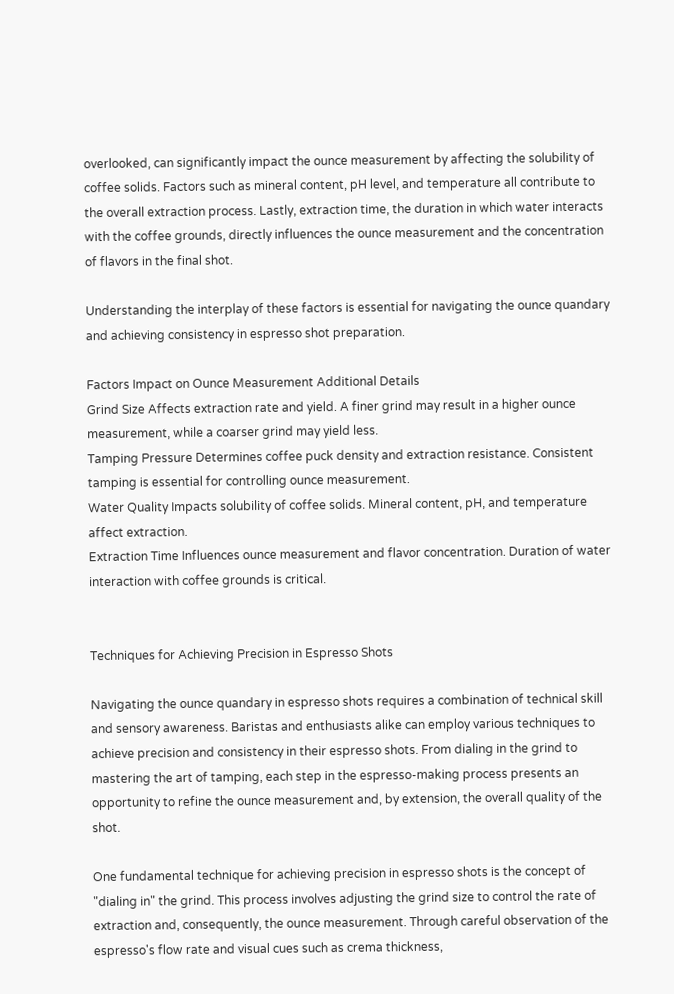overlooked, can significantly impact the ounce measurement by affecting the solubility of coffee solids. Factors such as mineral content, pH level, and temperature all contribute to the overall extraction process. Lastly, extraction time, the duration in which water interacts with the coffee grounds, directly influences the ounce measurement and the concentration of flavors in the final shot.

Understanding the interplay of these factors is essential for navigating the ounce quandary and achieving consistency in espresso shot preparation.

Factors Impact on Ounce Measurement Additional Details
Grind Size Affects extraction rate and yield. A finer grind may result in a higher ounce measurement, while a coarser grind may yield less.
Tamping Pressure Determines coffee puck density and extraction resistance. Consistent tamping is essential for controlling ounce measurement.
Water Quality Impacts solubility of coffee solids. Mineral content, pH, and temperature affect extraction.
Extraction Time Influences ounce measurement and flavor concentration. Duration of water interaction with coffee grounds is critical.


Techniques for Achieving Precision in Espresso Shots

Navigating the ounce quandary in espresso shots requires a combination of technical skill and sensory awareness. Baristas and enthusiasts alike can employ various techniques to achieve precision and consistency in their espresso shots. From dialing in the grind to mastering the art of tamping, each step in the espresso-making process presents an opportunity to refine the ounce measurement and, by extension, the overall quality of the shot.

One fundamental technique for achieving precision in espresso shots is the concept of "dialing in" the grind. This process involves adjusting the grind size to control the rate of extraction and, consequently, the ounce measurement. Through careful observation of the espresso's flow rate and visual cues such as crema thickness,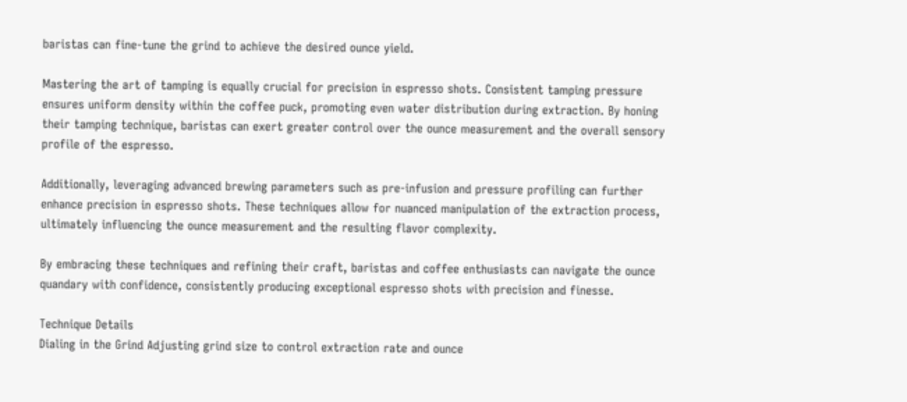baristas can fine-tune the grind to achieve the desired ounce yield.

Mastering the art of tamping is equally crucial for precision in espresso shots. Consistent tamping pressure ensures uniform density within the coffee puck, promoting even water distribution during extraction. By honing their tamping technique, baristas can exert greater control over the ounce measurement and the overall sensory profile of the espresso.

Additionally, leveraging advanced brewing parameters such as pre-infusion and pressure profiling can further enhance precision in espresso shots. These techniques allow for nuanced manipulation of the extraction process, ultimately influencing the ounce measurement and the resulting flavor complexity.

By embracing these techniques and refining their craft, baristas and coffee enthusiasts can navigate the ounce quandary with confidence, consistently producing exceptional espresso shots with precision and finesse.

Technique Details
Dialing in the Grind Adjusting grind size to control extraction rate and ounce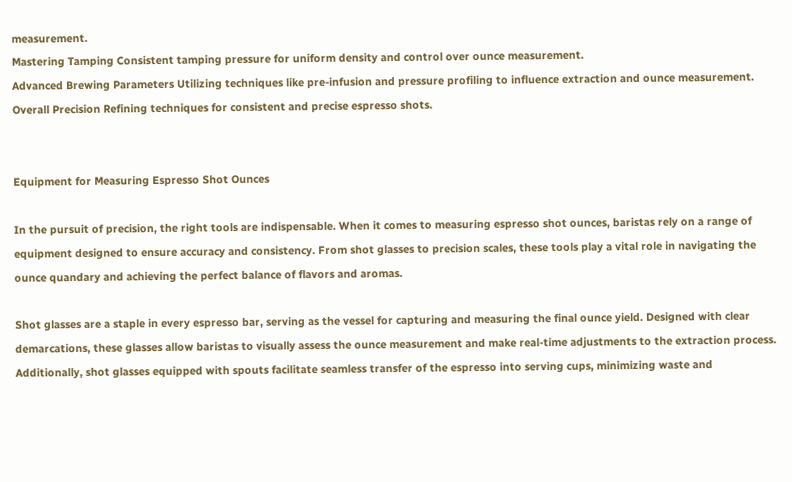measurement.
Mastering Tamping Consistent tamping pressure for uniform density and control over ounce measurement.
Advanced Brewing Parameters Utilizing techniques like pre-infusion and pressure profiling to influence extraction and ounce measurement.
Overall Precision Refining techniques for consistent and precise espresso shots.


Equipment for Measuring Espresso Shot Ounces

In the pursuit of precision, the right tools are indispensable. When it comes to measuring espresso shot ounces, baristas rely on a range of equipment designed to ensure accuracy and consistency. From shot glasses to precision scales, these tools play a vital role in navigating the ounce quandary and achieving the perfect balance of flavors and aromas.

Shot glasses are a staple in every espresso bar, serving as the vessel for capturing and measuring the final ounce yield. Designed with clear demarcations, these glasses allow baristas to visually assess the ounce measurement and make real-time adjustments to the extraction process. Additionally, shot glasses equipped with spouts facilitate seamless transfer of the espresso into serving cups, minimizing waste and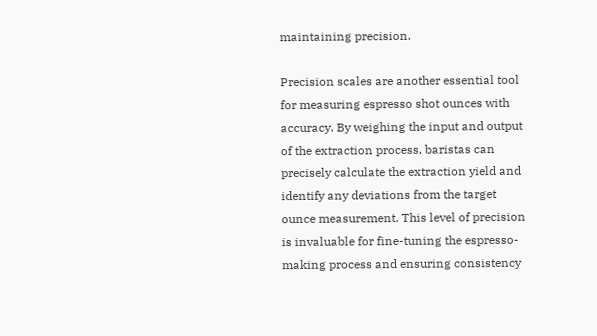maintaining precision.

Precision scales are another essential tool for measuring espresso shot ounces with accuracy. By weighing the input and output of the extraction process, baristas can precisely calculate the extraction yield and identify any deviations from the target ounce measurement. This level of precision is invaluable for fine-tuning the espresso-making process and ensuring consistency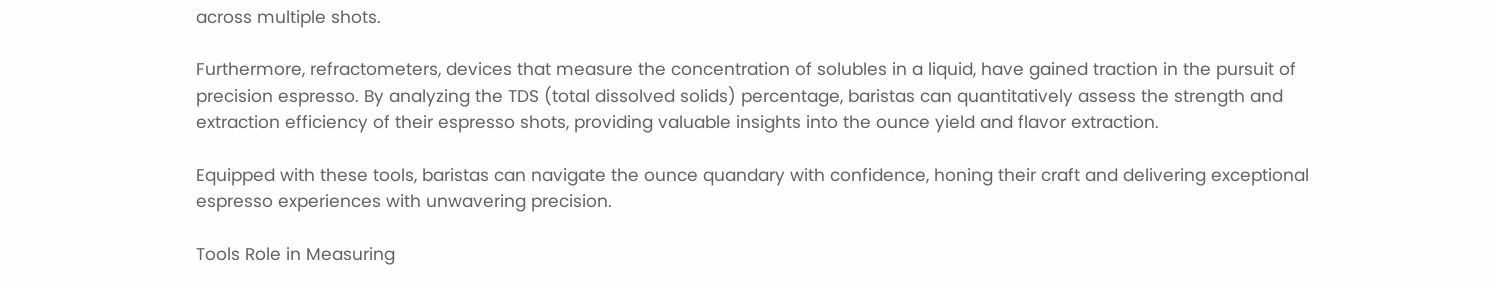across multiple shots.

Furthermore, refractometers, devices that measure the concentration of solubles in a liquid, have gained traction in the pursuit of precision espresso. By analyzing the TDS (total dissolved solids) percentage, baristas can quantitatively assess the strength and extraction efficiency of their espresso shots, providing valuable insights into the ounce yield and flavor extraction.

Equipped with these tools, baristas can navigate the ounce quandary with confidence, honing their craft and delivering exceptional espresso experiences with unwavering precision.

Tools Role in Measuring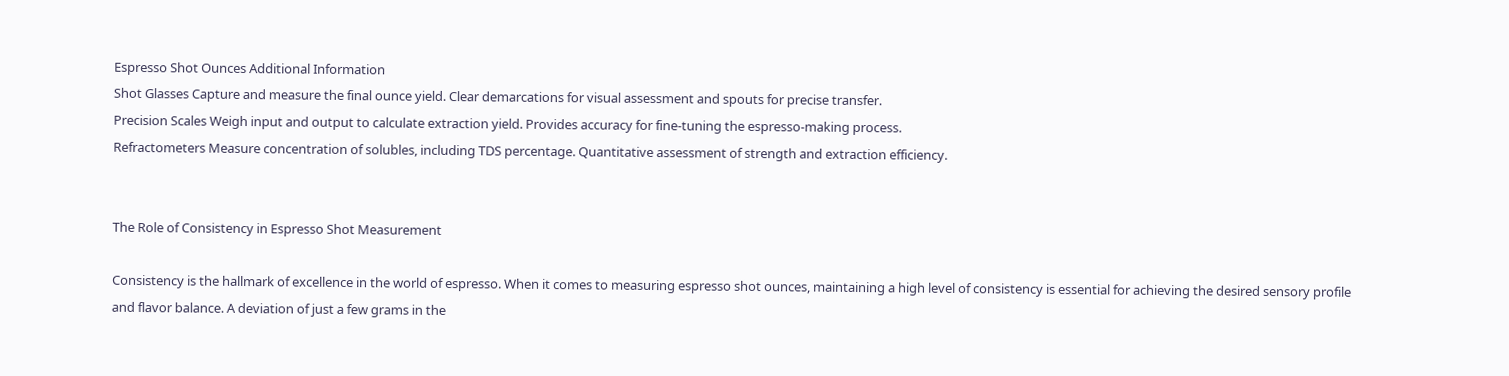Espresso Shot Ounces Additional Information
Shot Glasses Capture and measure the final ounce yield. Clear demarcations for visual assessment and spouts for precise transfer.
Precision Scales Weigh input and output to calculate extraction yield. Provides accuracy for fine-tuning the espresso-making process.
Refractometers Measure concentration of solubles, including TDS percentage. Quantitative assessment of strength and extraction efficiency.


The Role of Consistency in Espresso Shot Measurement

Consistency is the hallmark of excellence in the world of espresso. When it comes to measuring espresso shot ounces, maintaining a high level of consistency is essential for achieving the desired sensory profile and flavor balance. A deviation of just a few grams in the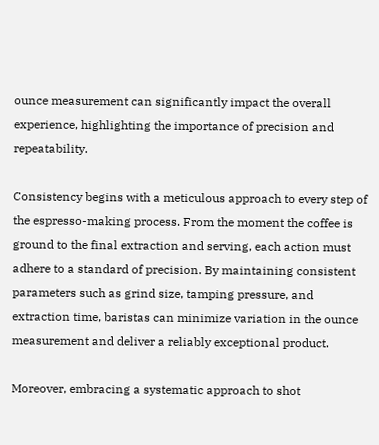ounce measurement can significantly impact the overall experience, highlighting the importance of precision and repeatability.

Consistency begins with a meticulous approach to every step of the espresso-making process. From the moment the coffee is ground to the final extraction and serving, each action must adhere to a standard of precision. By maintaining consistent parameters such as grind size, tamping pressure, and extraction time, baristas can minimize variation in the ounce measurement and deliver a reliably exceptional product.

Moreover, embracing a systematic approach to shot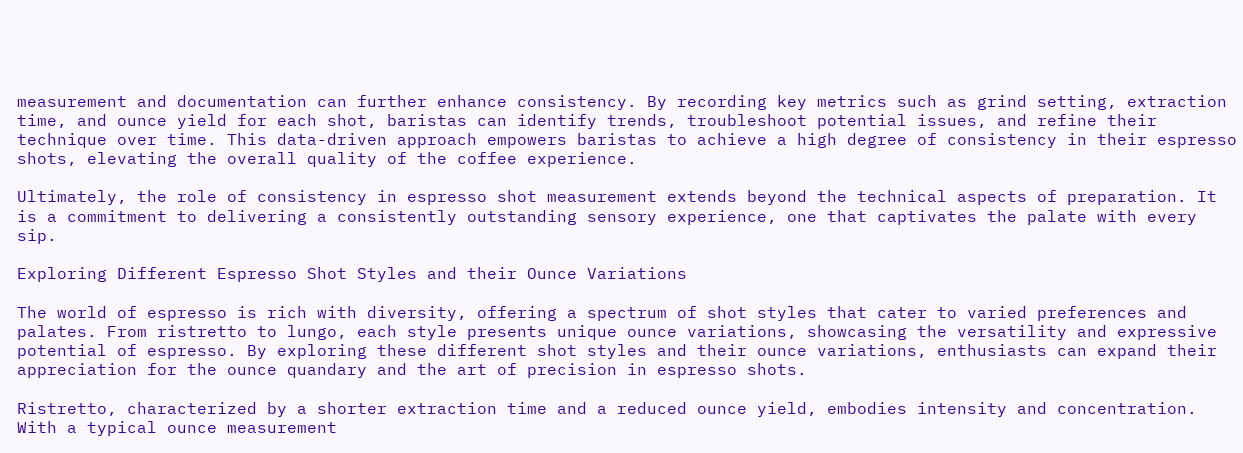measurement and documentation can further enhance consistency. By recording key metrics such as grind setting, extraction time, and ounce yield for each shot, baristas can identify trends, troubleshoot potential issues, and refine their technique over time. This data-driven approach empowers baristas to achieve a high degree of consistency in their espresso shots, elevating the overall quality of the coffee experience.

Ultimately, the role of consistency in espresso shot measurement extends beyond the technical aspects of preparation. It is a commitment to delivering a consistently outstanding sensory experience, one that captivates the palate with every sip.

Exploring Different Espresso Shot Styles and their Ounce Variations

The world of espresso is rich with diversity, offering a spectrum of shot styles that cater to varied preferences and palates. From ristretto to lungo, each style presents unique ounce variations, showcasing the versatility and expressive potential of espresso. By exploring these different shot styles and their ounce variations, enthusiasts can expand their appreciation for the ounce quandary and the art of precision in espresso shots.

Ristretto, characterized by a shorter extraction time and a reduced ounce yield, embodies intensity and concentration. With a typical ounce measurement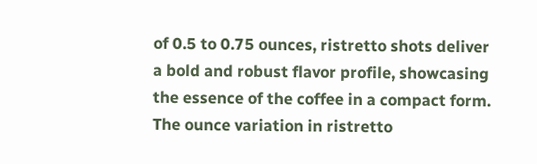of 0.5 to 0.75 ounces, ristretto shots deliver a bold and robust flavor profile, showcasing the essence of the coffee in a compact form. The ounce variation in ristretto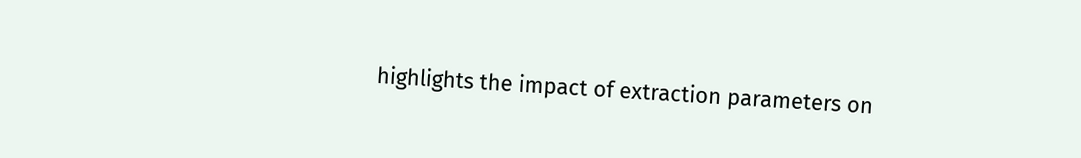highlights the impact of extraction parameters on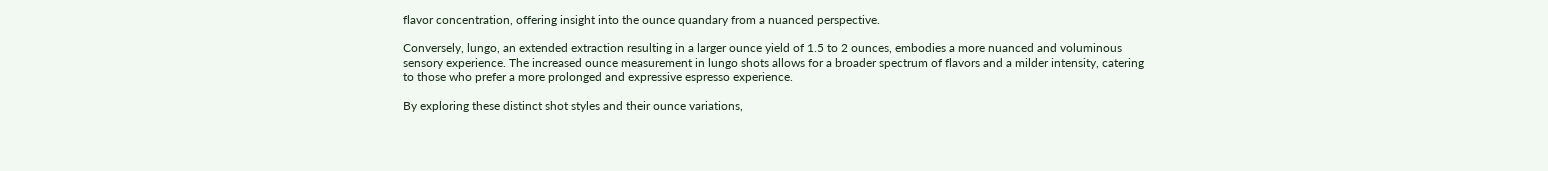flavor concentration, offering insight into the ounce quandary from a nuanced perspective.

Conversely, lungo, an extended extraction resulting in a larger ounce yield of 1.5 to 2 ounces, embodies a more nuanced and voluminous sensory experience. The increased ounce measurement in lungo shots allows for a broader spectrum of flavors and a milder intensity, catering to those who prefer a more prolonged and expressive espresso experience.

By exploring these distinct shot styles and their ounce variations,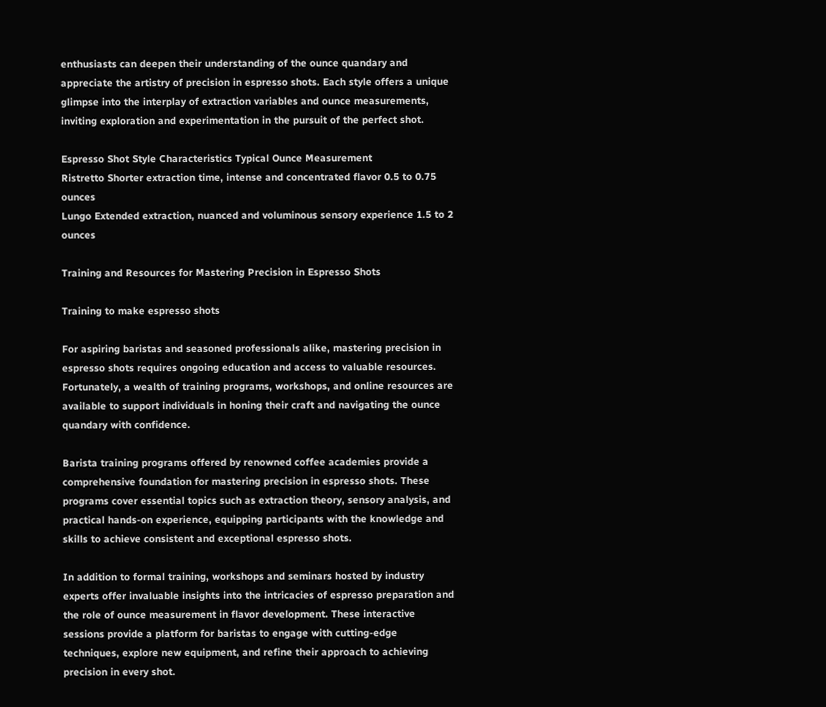enthusiasts can deepen their understanding of the ounce quandary and appreciate the artistry of precision in espresso shots. Each style offers a unique glimpse into the interplay of extraction variables and ounce measurements, inviting exploration and experimentation in the pursuit of the perfect shot.

Espresso Shot Style Characteristics Typical Ounce Measurement
Ristretto Shorter extraction time, intense and concentrated flavor 0.5 to 0.75 ounces
Lungo Extended extraction, nuanced and voluminous sensory experience 1.5 to 2 ounces

Training and Resources for Mastering Precision in Espresso Shots

Training to make espresso shots

For aspiring baristas and seasoned professionals alike, mastering precision in espresso shots requires ongoing education and access to valuable resources. Fortunately, a wealth of training programs, workshops, and online resources are available to support individuals in honing their craft and navigating the ounce quandary with confidence.

Barista training programs offered by renowned coffee academies provide a comprehensive foundation for mastering precision in espresso shots. These programs cover essential topics such as extraction theory, sensory analysis, and practical hands-on experience, equipping participants with the knowledge and skills to achieve consistent and exceptional espresso shots.

In addition to formal training, workshops and seminars hosted by industry experts offer invaluable insights into the intricacies of espresso preparation and the role of ounce measurement in flavor development. These interactive sessions provide a platform for baristas to engage with cutting-edge techniques, explore new equipment, and refine their approach to achieving precision in every shot.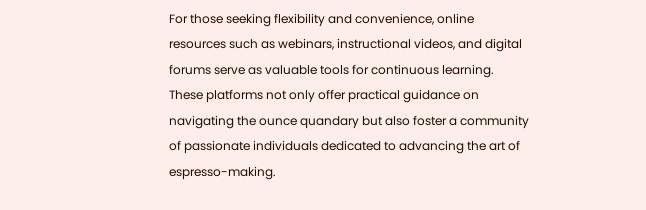For those seeking flexibility and convenience, online resources such as webinars, instructional videos, and digital forums serve as valuable tools for continuous learning. These platforms not only offer practical guidance on navigating the ounce quandary but also foster a community of passionate individuals dedicated to advancing the art of espresso-making.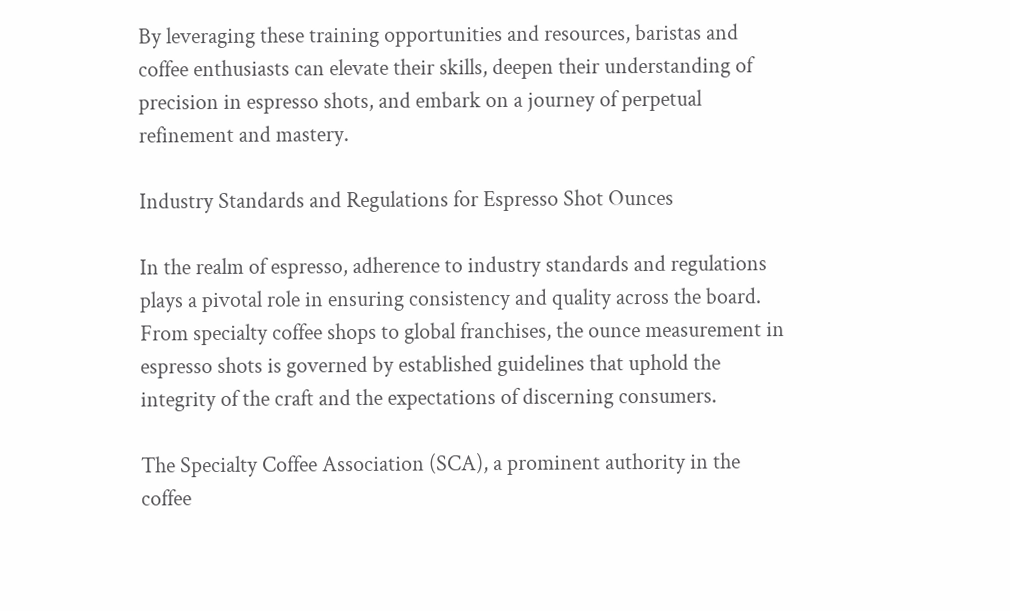By leveraging these training opportunities and resources, baristas and coffee enthusiasts can elevate their skills, deepen their understanding of precision in espresso shots, and embark on a journey of perpetual refinement and mastery.

Industry Standards and Regulations for Espresso Shot Ounces

In the realm of espresso, adherence to industry standards and regulations plays a pivotal role in ensuring consistency and quality across the board. From specialty coffee shops to global franchises, the ounce measurement in espresso shots is governed by established guidelines that uphold the integrity of the craft and the expectations of discerning consumers.

The Specialty Coffee Association (SCA), a prominent authority in the coffee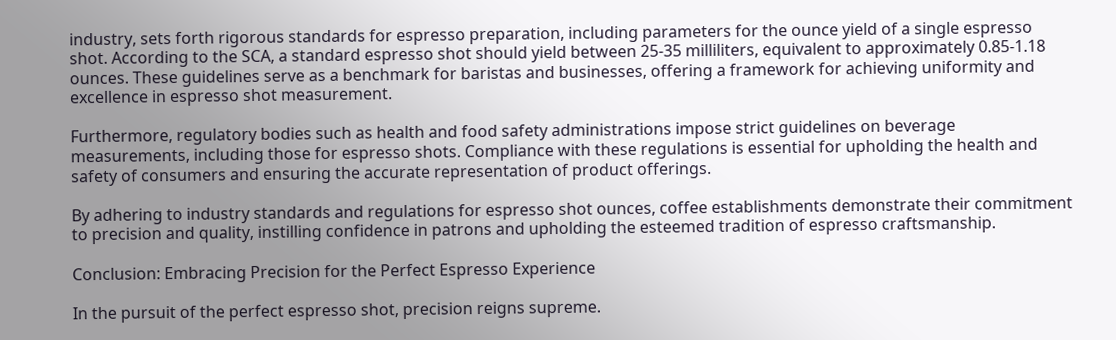industry, sets forth rigorous standards for espresso preparation, including parameters for the ounce yield of a single espresso shot. According to the SCA, a standard espresso shot should yield between 25-35 milliliters, equivalent to approximately 0.85-1.18 ounces. These guidelines serve as a benchmark for baristas and businesses, offering a framework for achieving uniformity and excellence in espresso shot measurement.

Furthermore, regulatory bodies such as health and food safety administrations impose strict guidelines on beverage measurements, including those for espresso shots. Compliance with these regulations is essential for upholding the health and safety of consumers and ensuring the accurate representation of product offerings.

By adhering to industry standards and regulations for espresso shot ounces, coffee establishments demonstrate their commitment to precision and quality, instilling confidence in patrons and upholding the esteemed tradition of espresso craftsmanship.

Conclusion: Embracing Precision for the Perfect Espresso Experience

In the pursuit of the perfect espresso shot, precision reigns supreme.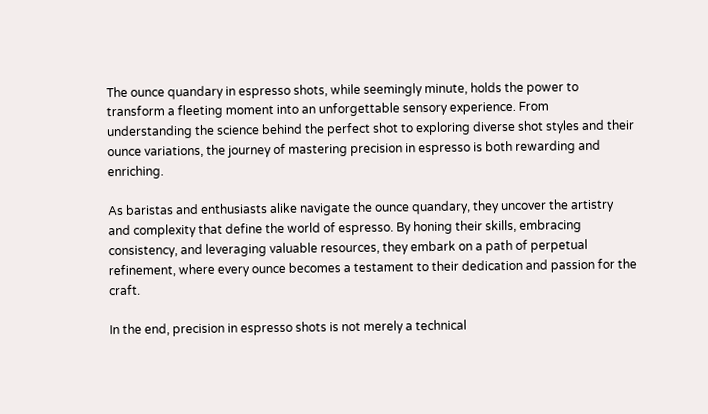The ounce quandary in espresso shots, while seemingly minute, holds the power to transform a fleeting moment into an unforgettable sensory experience. From understanding the science behind the perfect shot to exploring diverse shot styles and their ounce variations, the journey of mastering precision in espresso is both rewarding and enriching.

As baristas and enthusiasts alike navigate the ounce quandary, they uncover the artistry and complexity that define the world of espresso. By honing their skills, embracing consistency, and leveraging valuable resources, they embark on a path of perpetual refinement, where every ounce becomes a testament to their dedication and passion for the craft.

In the end, precision in espresso shots is not merely a technical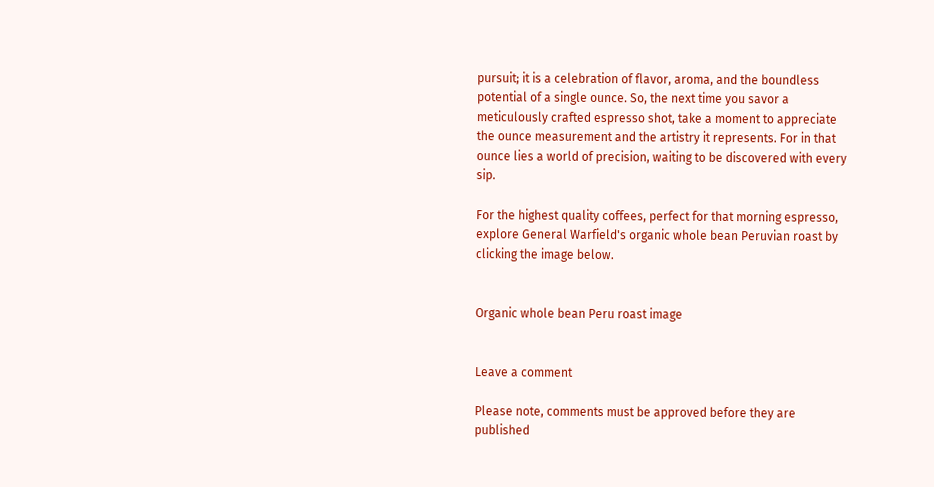pursuit; it is a celebration of flavor, aroma, and the boundless potential of a single ounce. So, the next time you savor a meticulously crafted espresso shot, take a moment to appreciate the ounce measurement and the artistry it represents. For in that ounce lies a world of precision, waiting to be discovered with every sip.

For the highest quality coffees, perfect for that morning espresso, explore General Warfield's organic whole bean Peruvian roast by clicking the image below.


Organic whole bean Peru roast image


Leave a comment

Please note, comments must be approved before they are published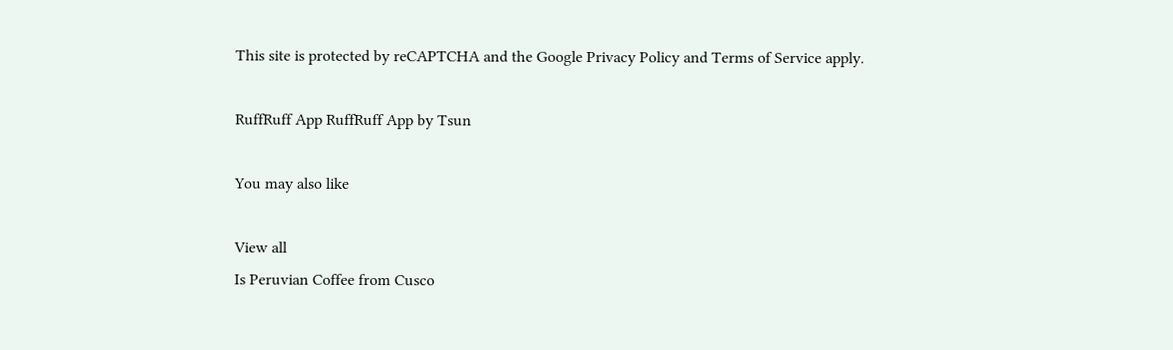This site is protected by reCAPTCHA and the Google Privacy Policy and Terms of Service apply.

RuffRuff App RuffRuff App by Tsun

You may also like

View all
Is Peruvian Coffee from Cusco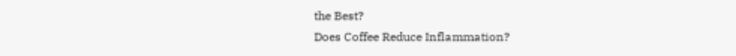the Best?
Does Coffee Reduce Inflammation?